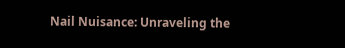Nail Nuisance: Unraveling the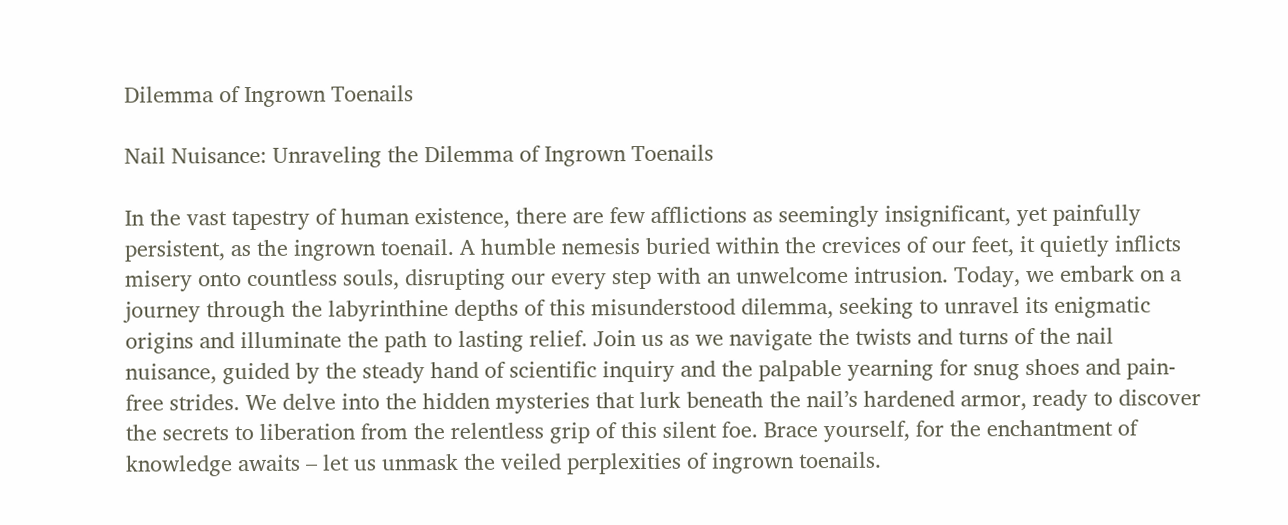Dilemma of Ingrown Toenails

Nail Nuisance: Unraveling the Dilemma of Ingrown Toenails

In the vast tapestry of human existence, there are few afflictions as seemingly insignificant, yet painfully persistent, as the ingrown toenail. A humble nemesis buried within the crevices of our feet, it quietly inflicts misery onto countless souls, disrupting our every step with an unwelcome intrusion. Today, we embark on a journey through the labyrinthine depths of this misunderstood dilemma, seeking to unravel its enigmatic origins and illuminate the path to lasting relief. Join us as we navigate the twists and turns of the nail nuisance, guided by the steady hand of scientific inquiry and the palpable yearning for snug shoes and pain-free strides. We delve into the hidden mysteries that lurk beneath the nail’s hardened armor, ready to discover the secrets to liberation from the relentless grip of this silent foe. Brace yourself, for the enchantment of knowledge awaits – let us unmask the veiled perplexities of ingrown toenails.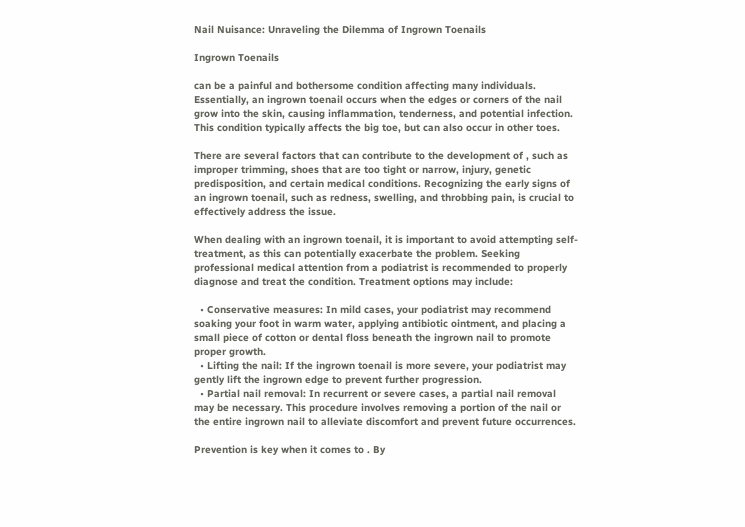Nail Nuisance: Unraveling the Dilemma of Ingrown Toenails

Ingrown Toenails

can be a painful and bothersome condition affecting many individuals. Essentially, an ingrown toenail occurs when the edges or corners of the nail grow into the skin, causing inflammation, tenderness, and potential infection. This condition typically affects the big toe, but can also occur in other toes.

There are several factors that can contribute to the development of , such as improper trimming, shoes that are too tight or narrow, injury, genetic predisposition, and certain medical conditions. Recognizing the early signs of an ingrown toenail, such as redness, swelling, and throbbing pain, is crucial to effectively address the issue.

When dealing with an ingrown toenail, it is important to avoid attempting self-treatment, as this can potentially exacerbate the problem. Seeking professional medical attention from a podiatrist is recommended to properly diagnose and treat the condition. Treatment options may include:

  • Conservative measures: In mild cases, your podiatrist may recommend soaking your foot in warm water, applying antibiotic ointment, and placing a small piece of cotton or dental floss beneath the ingrown nail to promote proper growth.
  • Lifting the nail: If the ingrown toenail is more severe, your podiatrist may gently lift the ingrown edge to prevent further progression.
  • Partial nail removal: In recurrent or severe cases, a partial nail removal may be necessary. This procedure involves removing a portion of the nail or the entire ingrown nail to alleviate discomfort and prevent future occurrences.

Prevention is key when it comes to . By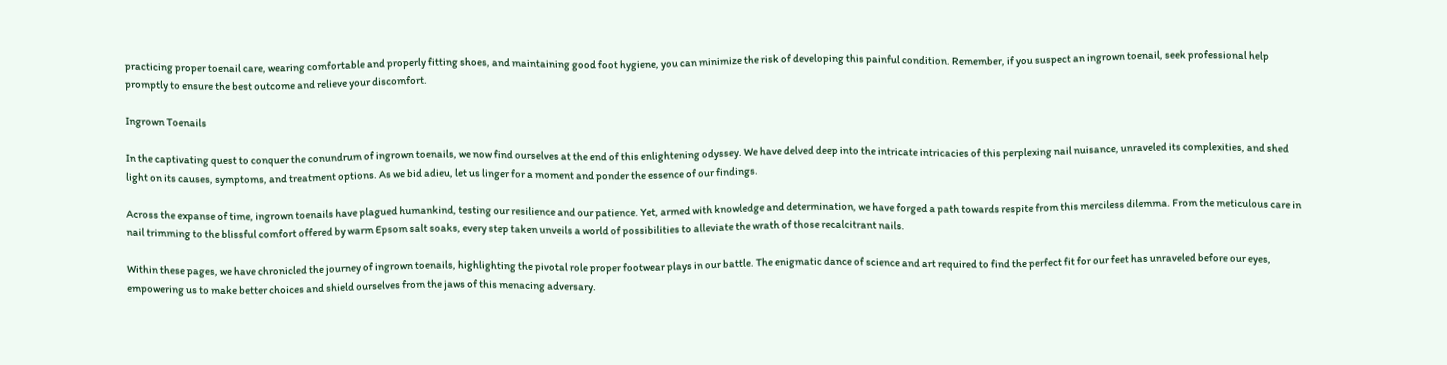practicing proper toenail care, wearing comfortable and properly fitting shoes, and maintaining good foot hygiene, you can minimize the risk of developing this painful condition. Remember, if you suspect an ingrown toenail, seek professional help promptly to ensure the best outcome and relieve your discomfort.

Ingrown Toenails

In the captivating quest to conquer the conundrum of ingrown toenails, we now find ourselves at the end of this enlightening odyssey. We have delved deep into the intricate intricacies of this perplexing nail nuisance, unraveled its complexities, and shed light on its causes, symptoms, and treatment options. As we bid adieu, let us linger for a moment and ponder the essence of our findings.

Across the expanse of time, ingrown toenails have plagued humankind, testing our resilience and our patience. Yet, armed with knowledge and determination, we have forged a path towards respite from this merciless dilemma. From the meticulous care in nail trimming to the blissful comfort offered by warm Epsom salt soaks, every step taken unveils a world of possibilities to alleviate the wrath of those recalcitrant nails.

Within these pages, we have chronicled the journey of ingrown toenails, highlighting the pivotal role proper footwear plays in our battle. The enigmatic dance of science and art required to find the perfect fit for our feet has unraveled before our eyes, empowering us to make better choices and shield ourselves from the jaws of this menacing adversary.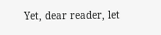Yet, dear reader, let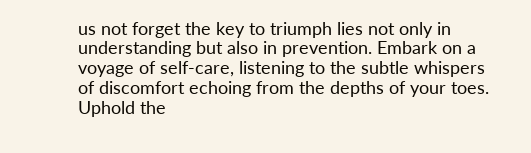us not forget the key to triumph lies not only in understanding but also in prevention. Embark on a voyage of self-care, listening to the subtle whispers of discomfort echoing from the depths of your toes. Uphold the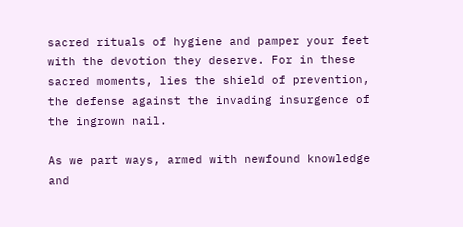sacred rituals of hygiene and pamper your feet with the devotion they deserve. For in these sacred moments, lies the shield of prevention, the defense against the invading insurgence of the ingrown nail.

As we part ways, armed with newfound knowledge and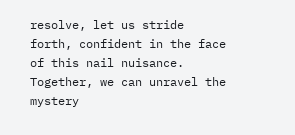resolve, let us stride forth, confident in the face of this nail nuisance. Together, we can unravel the mystery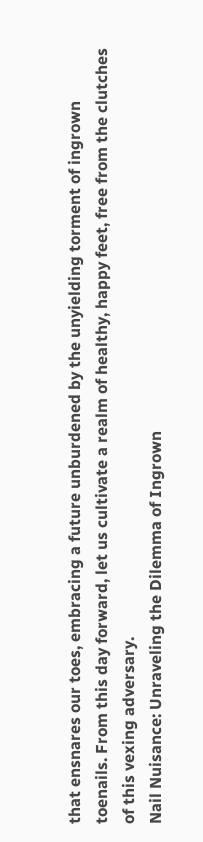that ensnares our toes, embracing a future unburdened by the unyielding torment of ingrown toenails. From this day forward, let us cultivate a realm of healthy, happy feet, free from the clutches of this vexing adversary.
Nail Nuisance: Unraveling the Dilemma of Ingrown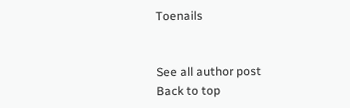Toenails


See all author post
Back to top